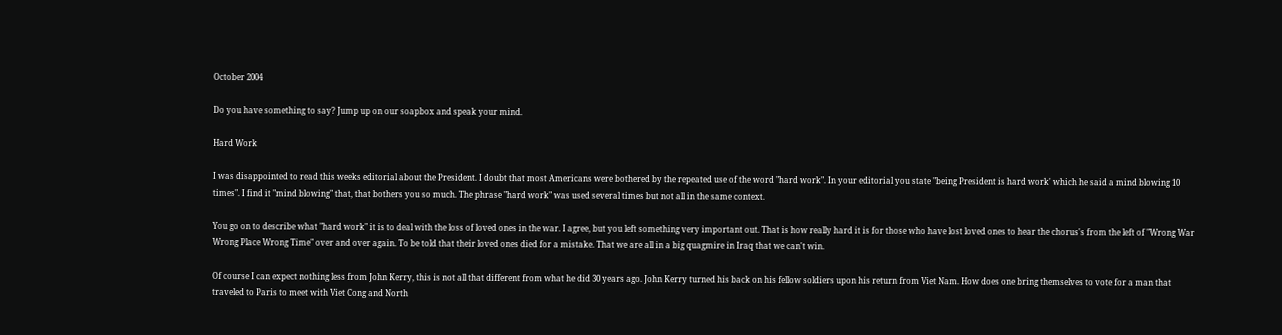October 2004

Do you have something to say? Jump up on our soapbox and speak your mind.

Hard Work

I was disappointed to read this weeks editorial about the President. I doubt that most Americans were bothered by the repeated use of the word "hard work". In your editorial you state "being President is hard work' which he said a mind blowing 10 times". I find it "mind blowing" that, that bothers you so much. The phrase "hard work" was used several times but not all in the same context.

You go on to describe what "hard work" it is to deal with the loss of loved ones in the war. I agree, but you left something very important out. That is how really hard it is for those who have lost loved ones to hear the chorus's from the left of "Wrong War Wrong Place Wrong Time" over and over again. To be told that their loved ones died for a mistake. That we are all in a big quagmire in Iraq that we can't win.

Of course I can expect nothing less from John Kerry, this is not all that different from what he did 30 years ago. John Kerry turned his back on his fellow soldiers upon his return from Viet Nam. How does one bring themselves to vote for a man that traveled to Paris to meet with Viet Cong and North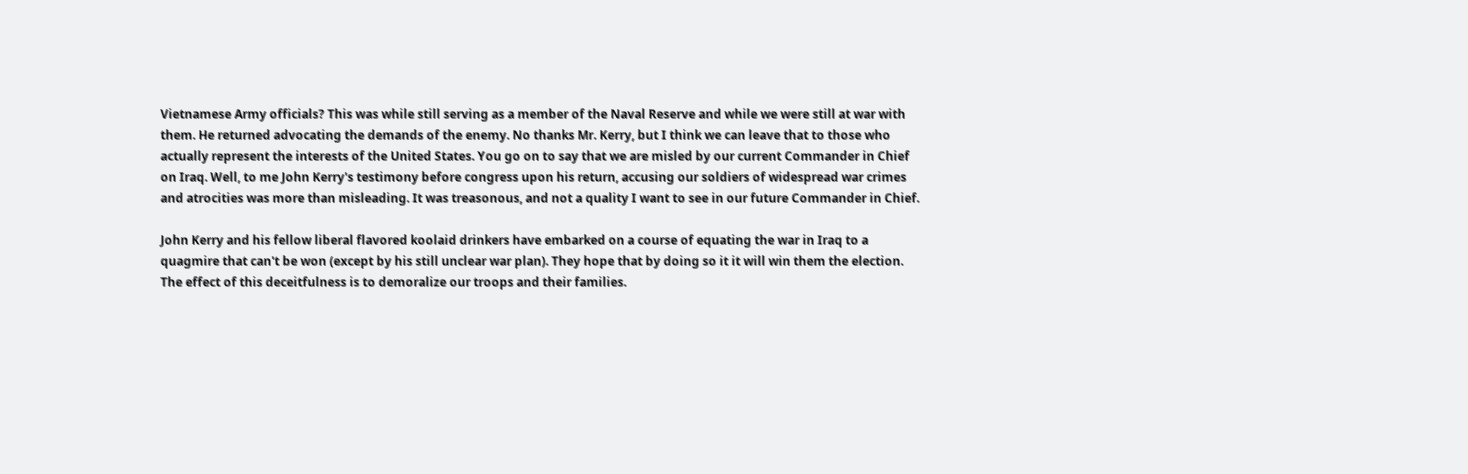Vietnamese Army officials? This was while still serving as a member of the Naval Reserve and while we were still at war with them. He returned advocating the demands of the enemy. No thanks Mr. Kerry, but I think we can leave that to those who actually represent the interests of the United States. You go on to say that we are misled by our current Commander in Chief on Iraq. Well, to me John Kerry's testimony before congress upon his return, accusing our soldiers of widespread war crimes and atrocities was more than misleading. It was treasonous, and not a quality I want to see in our future Commander in Chief.

John Kerry and his fellow liberal flavored koolaid drinkers have embarked on a course of equating the war in Iraq to a quagmire that can't be won (except by his still unclear war plan). They hope that by doing so it it will win them the election. The effect of this deceitfulness is to demoralize our troops and their families.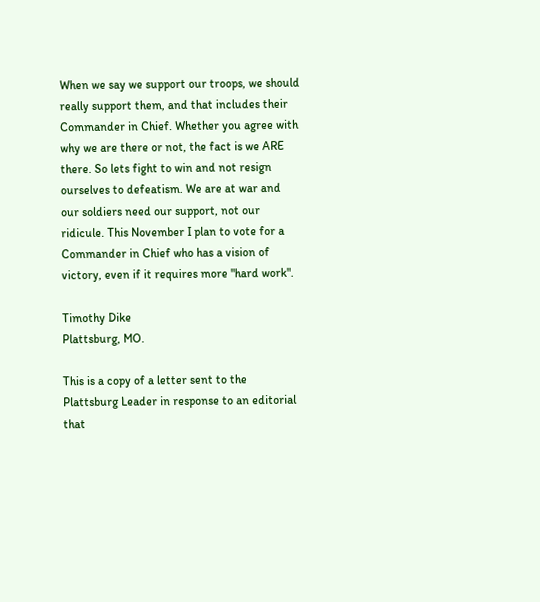When we say we support our troops, we should really support them, and that includes their Commander in Chief. Whether you agree with why we are there or not, the fact is we ARE there. So lets fight to win and not resign ourselves to defeatism. We are at war and our soldiers need our support, not our ridicule. This November I plan to vote for a Commander in Chief who has a vision of victory, even if it requires more "hard work".

Timothy Dike
Plattsburg, MO.

This is a copy of a letter sent to the Plattsburg Leader in response to an editorial that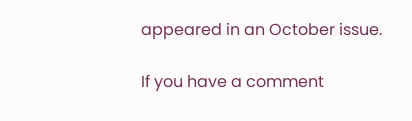appeared in an October issue.

If you have a comment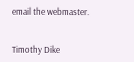email the webmaster.


Timothy Dike